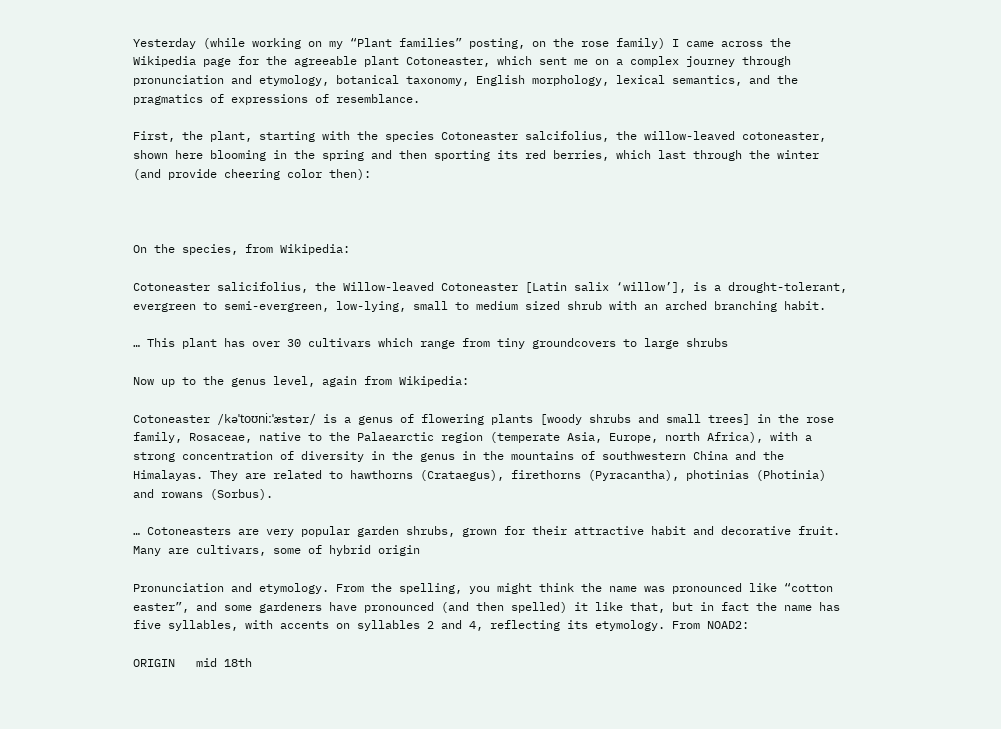Yesterday (while working on my “Plant families” posting, on the rose family) I came across the Wikipedia page for the agreeable plant Cotoneaster, which sent me on a complex journey through pronunciation and etymology, botanical taxonomy, English morphology, lexical semantics, and the pragmatics of expressions of resemblance.

First, the plant, starting with the species Cotoneaster salcifolius, the willow-leaved cotoneaster, shown here blooming in the spring and then sporting its red berries, which last through the winter (and provide cheering color then):



On the species, from Wikipedia:

Cotoneaster salicifolius, the Willow-leaved Cotoneaster [Latin salix ‘willow’], is a drought-tolerant, evergreen to semi-evergreen, low-lying, small to medium sized shrub with an arched branching habit.

… This plant has over 30 cultivars which range from tiny groundcovers to large shrubs

Now up to the genus level, again from Wikipedia:

Cotoneaster /kəˈtoʊniːˈæstər/ is a genus of flowering plants [woody shrubs and small trees] in the rose family, Rosaceae, native to the Palaearctic region (temperate Asia, Europe, north Africa), with a strong concentration of diversity in the genus in the mountains of southwestern China and the Himalayas. They are related to hawthorns (Crataegus), firethorns (Pyracantha), photinias (Photinia) and rowans (Sorbus).

… Cotoneasters are very popular garden shrubs, grown for their attractive habit and decorative fruit. Many are cultivars, some of hybrid origin

Pronunciation and etymology. From the spelling, you might think the name was pronounced like “cotton easter”, and some gardeners have pronounced (and then spelled) it like that, but in fact the name has five syllables, with accents on syllables 2 and 4, reflecting its etymology. From NOAD2:

ORIGIN   mid 18th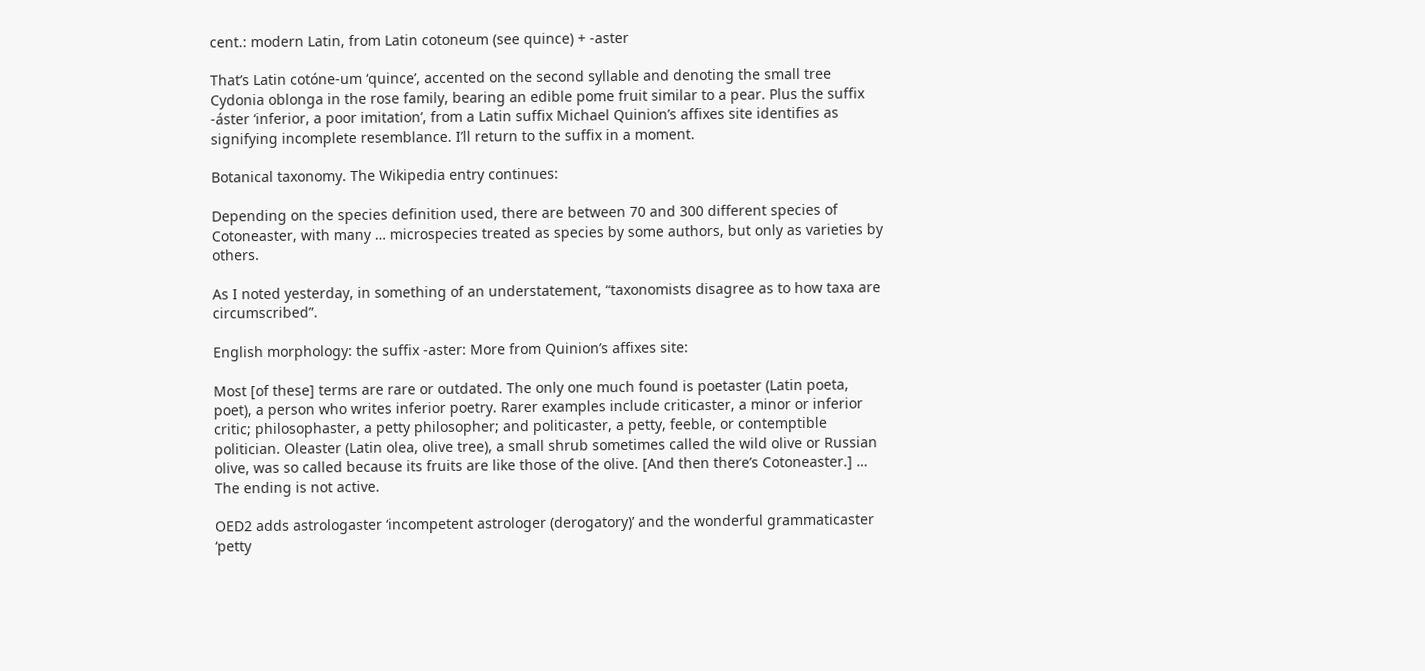cent.: modern Latin, from Latin cotoneum (see quince) + -aster

That’s Latin cotóne-um ‘quince’, accented on the second syllable and denoting the small tree Cydonia oblonga in the rose family, bearing an edible pome fruit similar to a pear. Plus the suffix -áster ‘inferior, a poor imitation’, from a Latin suffix Michael Quinion’s affixes site identifies as signifying incomplete resemblance. I’ll return to the suffix in a moment.

Botanical taxonomy. The Wikipedia entry continues:

Depending on the species definition used, there are between 70 and 300 different species of Cotoneaster, with many … microspecies treated as species by some authors, but only as varieties by others.

As I noted yesterday, in something of an understatement, “taxonomists disagree as to how taxa are circumscribed”.

English morphology: the suffix -aster: More from Quinion’s affixes site:

Most [of these] terms are rare or outdated. The only one much found is poetaster (Latin poeta, poet), a person who writes inferior poetry. Rarer examples include criticaster, a minor or inferior critic; philosophaster, a petty philosopher; and politicaster, a petty, feeble, or contemptible politician. Oleaster (Latin olea, olive tree), a small shrub sometimes called the wild olive or Russian olive, was so called because its fruits are like those of the olive. [And then there’s Cotoneaster.] … The ending is not active.

OED2 adds astrologaster ‘incompetent astrologer (derogatory)’ and the wonderful grammaticaster ‘petty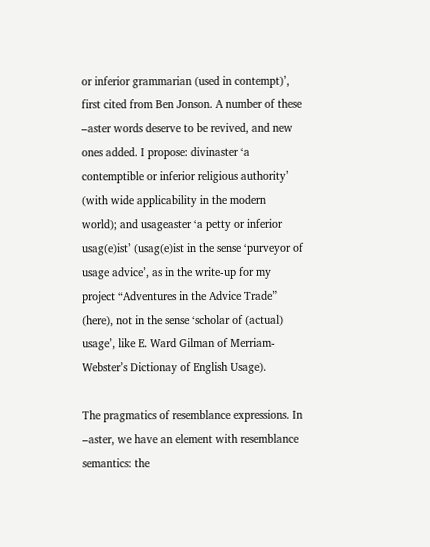or inferior grammarian (used in contempt)’, first cited from Ben Jonson. A number of these –aster words deserve to be revived, and new ones added. I propose: divinaster ‘a contemptible or inferior religious authority’ (with wide applicability in the modern world); and usageaster ‘a petty or inferior usag(e)ist’ (usag(e)ist in the sense ‘purveyor of usage advice’, as in the write-up for my project “Adventures in the Advice Trade” (here), not in the sense ‘scholar of (actual) usage’, like E. Ward Gilman of Merriam-Webster’s Dictionay of English Usage).

The pragmatics of resemblance expressions. In –aster, we have an element with resemblance semantics: the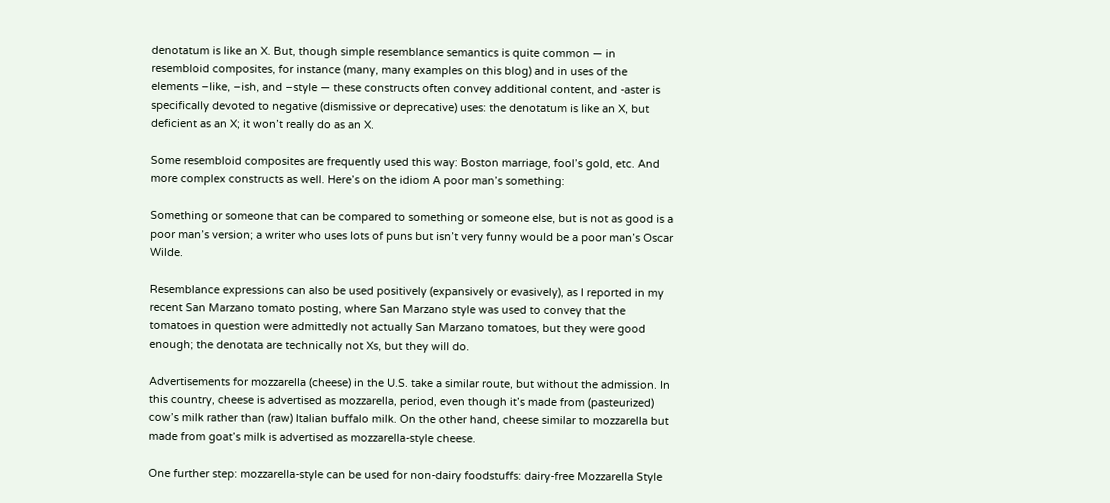denotatum is like an X. But, though simple resemblance semantics is quite common — in resembloid composites, for instance (many, many examples on this blog) and in uses of the elements –like, –ish, and –style — these constructs often convey additional content, and -aster is specifically devoted to negative (dismissive or deprecative) uses: the denotatum is like an X, but deficient as an X; it won’t really do as an X.

Some resembloid composites are frequently used this way: Boston marriage, fool’s gold, etc. And more complex constructs as well. Here’s on the idiom A poor man’s something:

Something or someone that can be compared to something or someone else, but is not as good is a poor man’s version; a writer who uses lots of puns but isn’t very funny would be a poor man’s Oscar Wilde.

Resemblance expressions can also be used positively (expansively or evasively), as I reported in my recent San Marzano tomato posting, where San Marzano style was used to convey that the tomatoes in question were admittedly not actually San Marzano tomatoes, but they were good enough; the denotata are technically not Xs, but they will do.

Advertisements for mozzarella (cheese) in the U.S. take a similar route, but without the admission. In this country, cheese is advertised as mozzarella, period, even though it’s made from (pasteurized) cow’s milk rather than (raw) Italian buffalo milk. On the other hand, cheese similar to mozzarella but made from goat’s milk is advertised as mozzarella-style cheese.

One further step: mozzarella-style can be used for non-dairy foodstuffs: dairy-free Mozzarella Style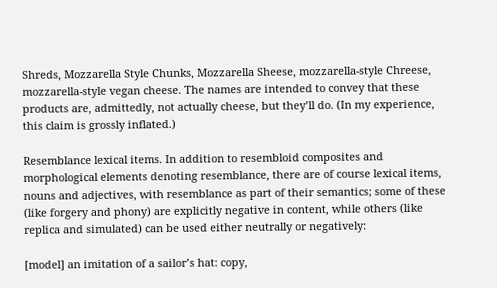Shreds, Mozzarella Style Chunks, Mozzarella Sheese, mozzarella-style Chreese, mozzarella-style vegan cheese. The names are intended to convey that these products are, admittedly, not actually cheese, but they’ll do. (In my experience, this claim is grossly inflated.)

Resemblance lexical items. In addition to resembloid composites and morphological elements denoting resemblance, there are of course lexical items, nouns and adjectives, with resemblance as part of their semantics; some of these (like forgery and phony) are explicitly negative in content, while others (like replica and simulated) can be used either neutrally or negatively:

[model] an imitation of a sailor’s hat: copy,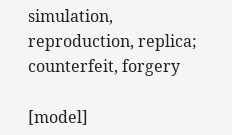simulation, reproduction, replica; counterfeit, forgery

[model]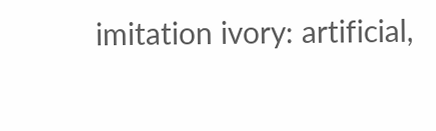imitation ivory: artificial,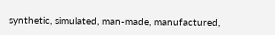synthetic, simulated, man-made, manufactured,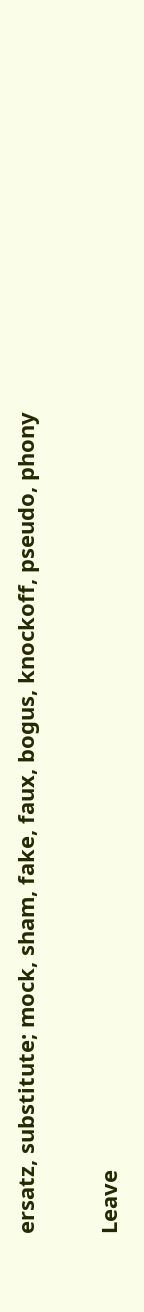ersatz, substitute; mock, sham, fake, faux, bogus, knockoff, pseudo, phony

Leave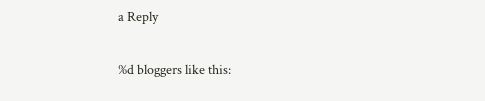a Reply

%d bloggers like this: